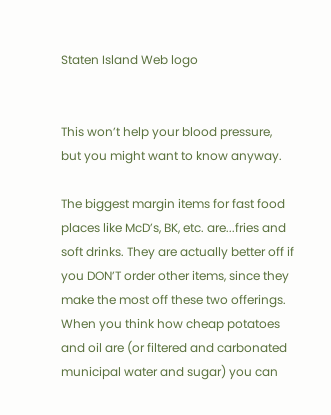Staten Island Web logo


This won’t help your blood pressure, but you might want to know anyway.

The biggest margin items for fast food places like McD’s, BK, etc. are...fries and soft drinks. They are actually better off if you DON’T order other items, since they make the most off these two offerings. When you think how cheap potatoes and oil are (or filtered and carbonated municipal water and sugar) you can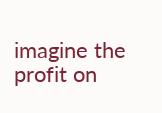imagine the profit on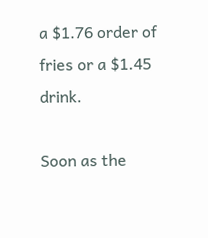a $1.76 order of fries or a $1.45 drink.

Soon as the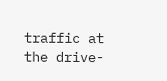traffic at the drive-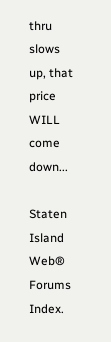thru slows up, that price WILL come down...

Staten Island Web® Forums Index.